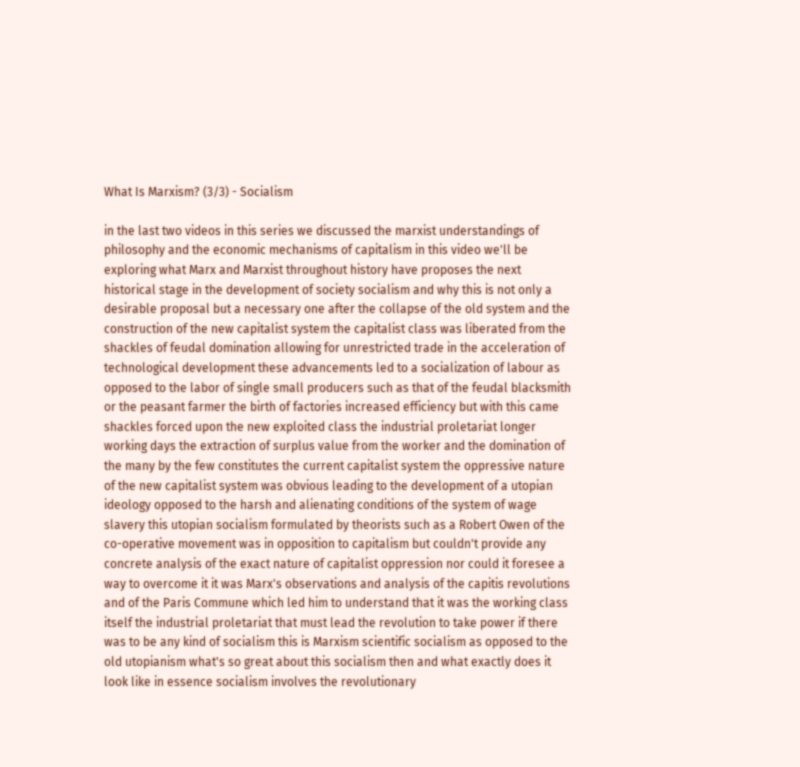What Is Marxism? (3/3) - Socialism

in the last two videos in this series we discussed the marxist understandings of philosophy and the economic mechanisms of capitalism in this video we'll be exploring what Marx and Marxist throughout history have proposes the next historical stage in the development of society socialism and why this is not only a desirable proposal but a necessary one after the collapse of the old system and the construction of the new capitalist system the capitalist class was liberated from the shackles of feudal domination allowing for unrestricted trade in the acceleration of technological development these advancements led to a socialization of labour as opposed to the labor of single small producers such as that of the feudal blacksmith or the peasant farmer the birth of factories increased efficiency but with this came shackles forced upon the new exploited class the industrial proletariat longer working days the extraction of surplus value from the worker and the domination of the many by the few constitutes the current capitalist system the oppressive nature of the new capitalist system was obvious leading to the development of a utopian ideology opposed to the harsh and alienating conditions of the system of wage slavery this utopian socialism formulated by theorists such as a Robert Owen of the co-operative movement was in opposition to capitalism but couldn't provide any concrete analysis of the exact nature of capitalist oppression nor could it foresee a way to overcome it it was Marx's observations and analysis of the capitis revolutions and of the Paris Commune which led him to understand that it was the working class itself the industrial proletariat that must lead the revolution to take power if there was to be any kind of socialism this is Marxism scientific socialism as opposed to the old utopianism what's so great about this socialism then and what exactly does it look like in essence socialism involves the revolutionary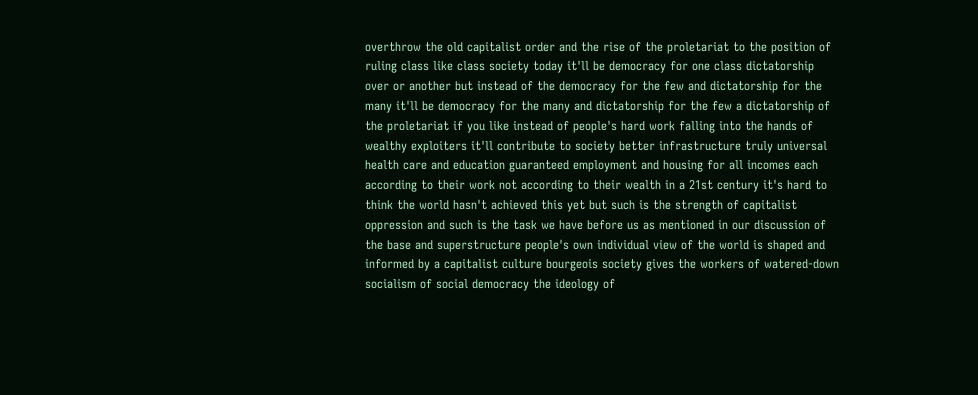overthrow the old capitalist order and the rise of the proletariat to the position of ruling class like class society today it'll be democracy for one class dictatorship over or another but instead of the democracy for the few and dictatorship for the many it'll be democracy for the many and dictatorship for the few a dictatorship of the proletariat if you like instead of people's hard work falling into the hands of wealthy exploiters it'll contribute to society better infrastructure truly universal health care and education guaranteed employment and housing for all incomes each according to their work not according to their wealth in a 21st century it's hard to think the world hasn't achieved this yet but such is the strength of capitalist oppression and such is the task we have before us as mentioned in our discussion of the base and superstructure people's own individual view of the world is shaped and informed by a capitalist culture bourgeois society gives the workers of watered-down socialism of social democracy the ideology of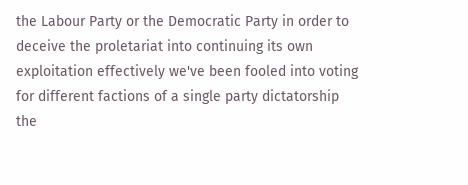the Labour Party or the Democratic Party in order to deceive the proletariat into continuing its own exploitation effectively we've been fooled into voting for different factions of a single party dictatorship the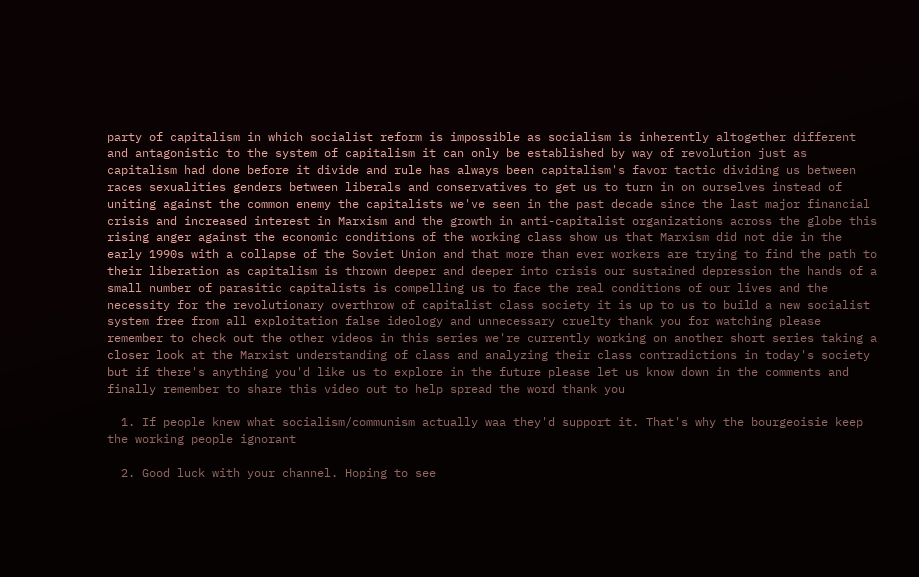party of capitalism in which socialist reform is impossible as socialism is inherently altogether different and antagonistic to the system of capitalism it can only be established by way of revolution just as capitalism had done before it divide and rule has always been capitalism's favor tactic dividing us between races sexualities genders between liberals and conservatives to get us to turn in on ourselves instead of uniting against the common enemy the capitalists we've seen in the past decade since the last major financial crisis and increased interest in Marxism and the growth in anti-capitalist organizations across the globe this rising anger against the economic conditions of the working class show us that Marxism did not die in the early 1990s with a collapse of the Soviet Union and that more than ever workers are trying to find the path to their liberation as capitalism is thrown deeper and deeper into crisis our sustained depression the hands of a small number of parasitic capitalists is compelling us to face the real conditions of our lives and the necessity for the revolutionary overthrow of capitalist class society it is up to us to build a new socialist system free from all exploitation false ideology and unnecessary cruelty thank you for watching please remember to check out the other videos in this series we're currently working on another short series taking a closer look at the Marxist understanding of class and analyzing their class contradictions in today's society but if there's anything you'd like us to explore in the future please let us know down in the comments and finally remember to share this video out to help spread the word thank you

  1. If people knew what socialism/communism actually waa they'd support it. That's why the bourgeoisie keep the working people ignorant

  2. Good luck with your channel. Hoping to see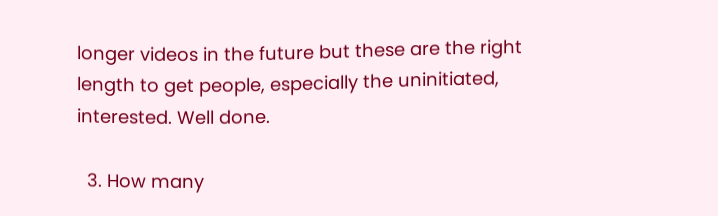longer videos in the future but these are the right length to get people, especially the uninitiated, interested. Well done.

  3. How many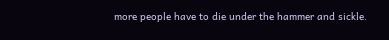more people have to die under the hammer and sickle.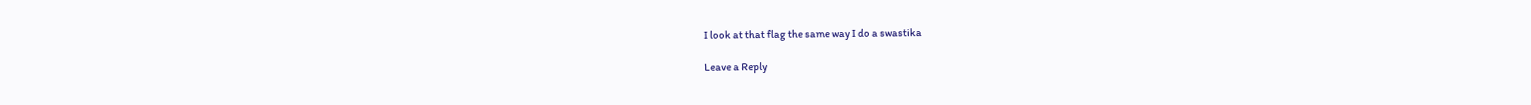I look at that flag the same way I do a swastika

Leave a Reply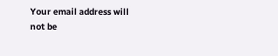Your email address will not be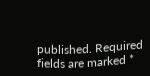published. Required fields are marked *